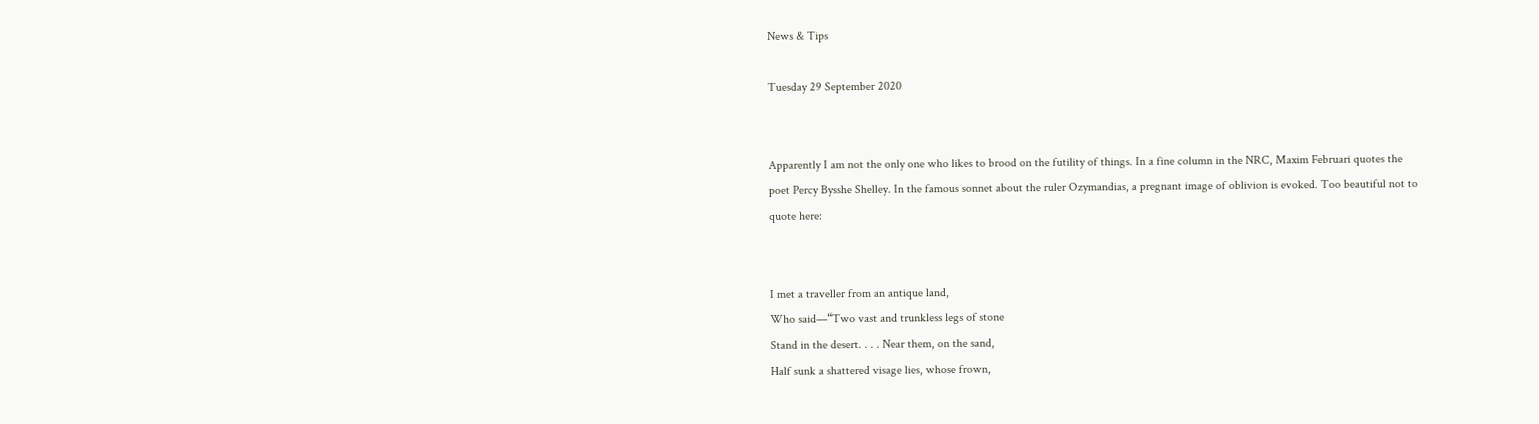News & Tips

Tuesday 29 September 2020


Apparently I am not the only one who likes to brood on the futility of things. In a fine column in the NRC, Maxim Februari quotes the poet Percy Bysshe Shelley. In the famous sonnet about the ruler Ozymandias, a pregnant image of oblivion is evoked. Too beautiful not to quote here:


I met a traveller from an antique land,
Who said—“Two vast and trunkless legs of stone
Stand in the desert. . . . Near them, on the sand,
Half sunk a shattered visage lies, whose frown,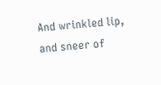And wrinkled lip, and sneer of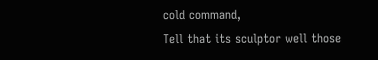cold command,
Tell that its sculptor well those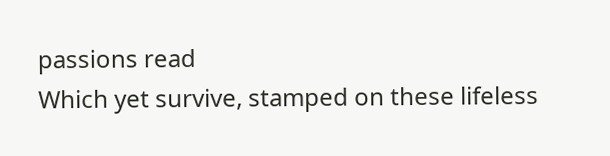passions read
Which yet survive, stamped on these lifeless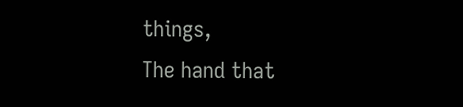things,
The hand that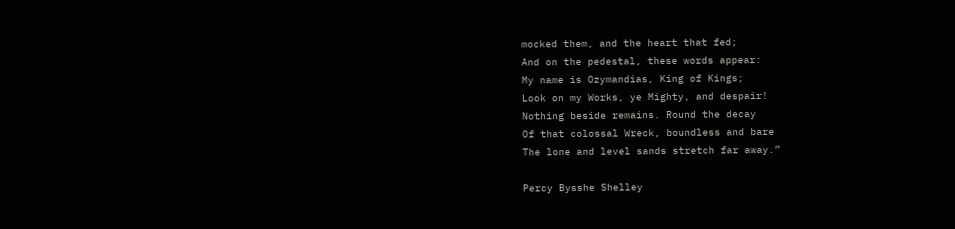mocked them, and the heart that fed;
And on the pedestal, these words appear:
My name is Ozymandias, King of Kings;
Look on my Works, ye Mighty, and despair!
Nothing beside remains. Round the decay
Of that colossal Wreck, boundless and bare
The lone and level sands stretch far away.”

Percy Bysshe Shelley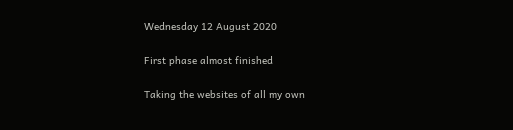Wednesday 12 August 2020

First phase almost finished

Taking the websites of all my own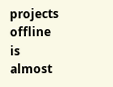projects offline is almost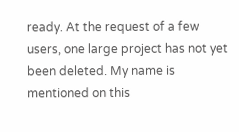ready. At the request of a few users, one large project has not yet been deleted. My name is mentioned on this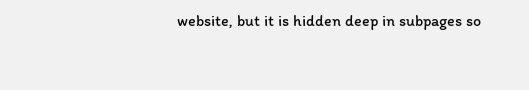website, but it is hidden deep in subpages so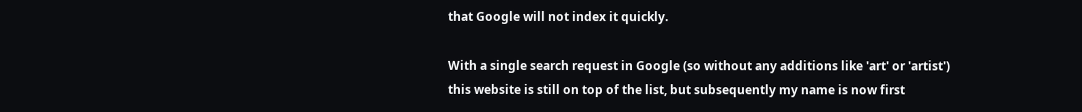that Google will not index it quickly.

With a single search request in Google (so without any additions like 'art' or 'artist') this website is still on top of the list, but subsequently my name is now first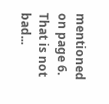mentioned on page 6. That is not bad...